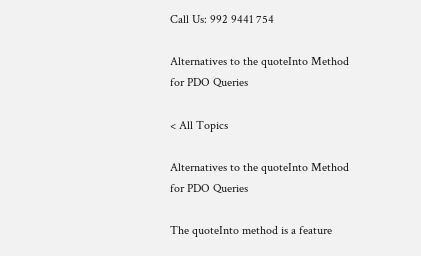Call Us: 992 9441 754

Alternatives to the quoteInto Method for PDO Queries

< All Topics

Alternatives to the quoteInto Method for PDO Queries

The quoteInto method is a feature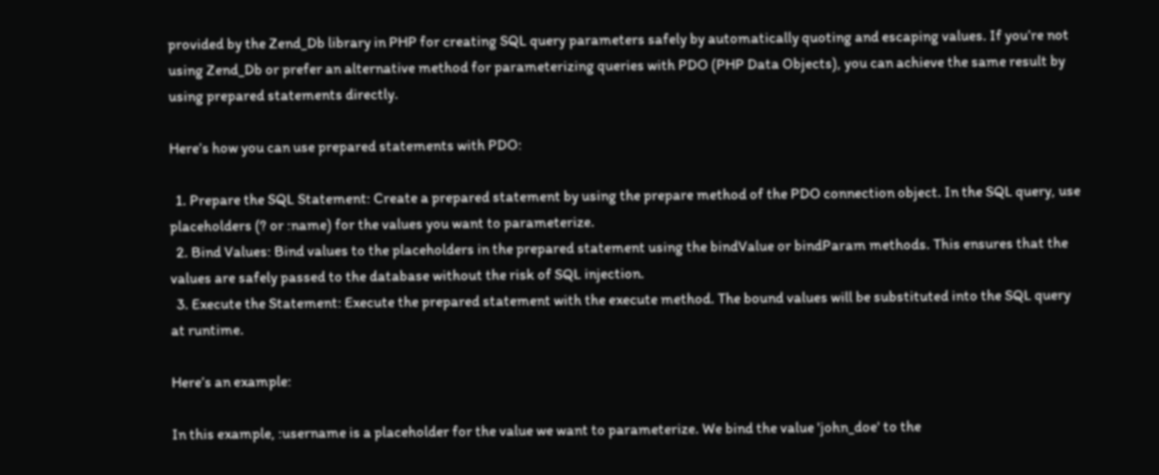provided by the Zend_Db library in PHP for creating SQL query parameters safely by automatically quoting and escaping values. If you’re not using Zend_Db or prefer an alternative method for parameterizing queries with PDO (PHP Data Objects), you can achieve the same result by using prepared statements directly.

Here’s how you can use prepared statements with PDO:

  1. Prepare the SQL Statement: Create a prepared statement by using the prepare method of the PDO connection object. In the SQL query, use placeholders (? or :name) for the values you want to parameterize.
  2. Bind Values: Bind values to the placeholders in the prepared statement using the bindValue or bindParam methods. This ensures that the values are safely passed to the database without the risk of SQL injection.
  3. Execute the Statement: Execute the prepared statement with the execute method. The bound values will be substituted into the SQL query at runtime.

Here’s an example:

In this example, :username is a placeholder for the value we want to parameterize. We bind the value 'john_doe' to the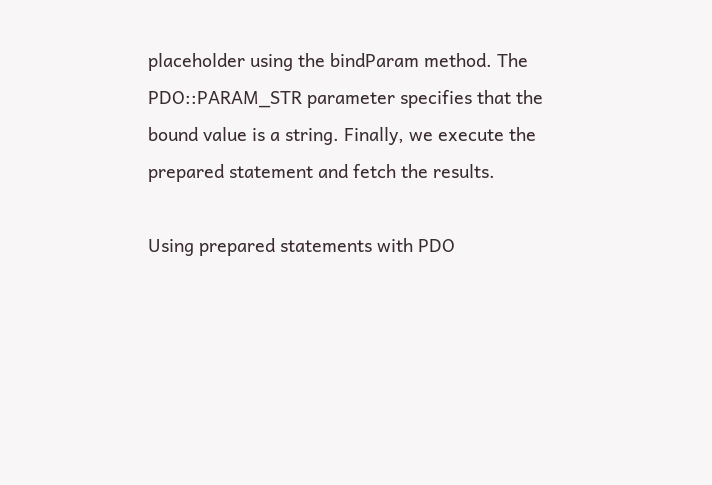placeholder using the bindParam method. The PDO::PARAM_STR parameter specifies that the bound value is a string. Finally, we execute the prepared statement and fetch the results.

Using prepared statements with PDO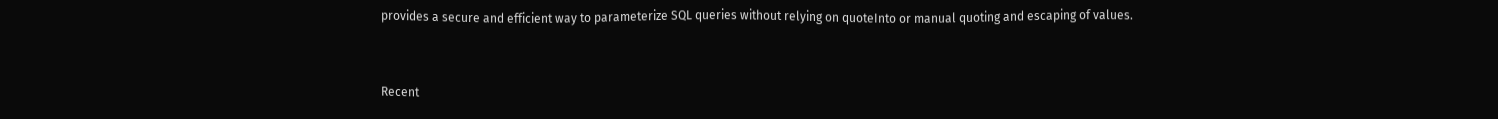provides a secure and efficient way to parameterize SQL queries without relying on quoteInto or manual quoting and escaping of values.


Recent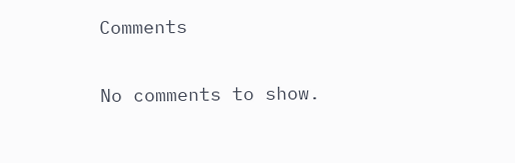Comments

No comments to show.